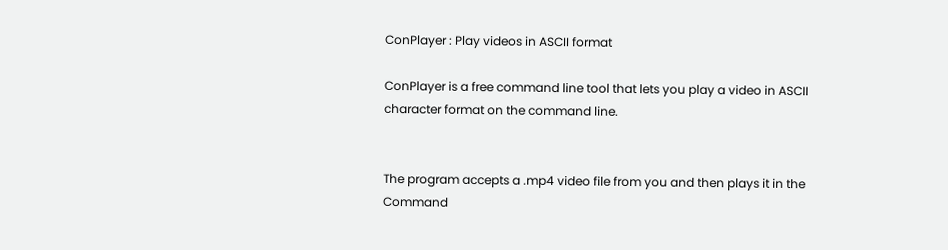ConPlayer : Play videos in ASCII format

ConPlayer is a free command line tool that lets you play a video in ASCII character format on the command line.


The program accepts a .mp4 video file from you and then plays it in the Command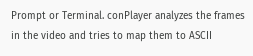Prompt or Terminal. conPlayer analyzes the frames in the video and tries to map them to ASCII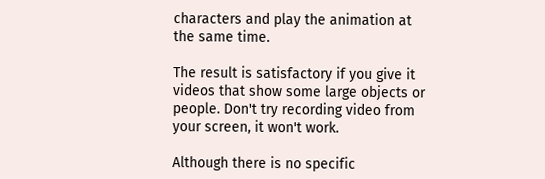characters and play the animation at the same time.

The result is satisfactory if you give it videos that show some large objects or people. Don't try recording video from your screen, it won't work.

Although there is no specific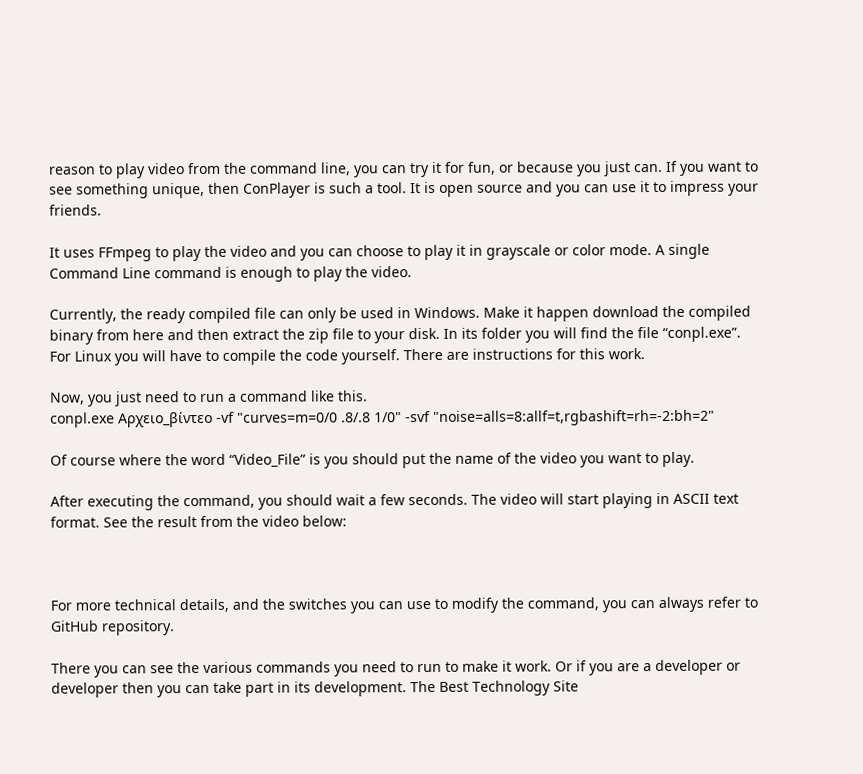reason to play video from the command line, you can try it for fun, or because you just can. If you want to see something unique, then ConPlayer is such a tool. It is open source and you can use it to impress your friends.

It uses FFmpeg to play the video and you can choose to play it in grayscale or color mode. A single Command Line command is enough to play the video.

Currently, the ready compiled file can only be used in Windows. Make it happen download the compiled binary from here and then extract the zip file to your disk. In its folder you will find the file “conpl.exe”. For Linux you will have to compile the code yourself. There are instructions for this work.

Now, you just need to run a command like this.
conpl.exe Αρχειο_βίντεο -vf "curves=m=0/0 .8/.8 1/0" -svf "noise=alls=8:allf=t,rgbashift=rh=-2:bh=2"

Of course where the word “Video_File” is you should put the name of the video you want to play.

After executing the command, you should wait a few seconds. The video will start playing in ASCII text format. See the result from the video below:



For more technical details, and the switches you can use to modify the command, you can always refer to GitHub repository.

There you can see the various commands you need to run to make it work. Or if you are a developer or developer then you can take part in its development. The Best Technology Site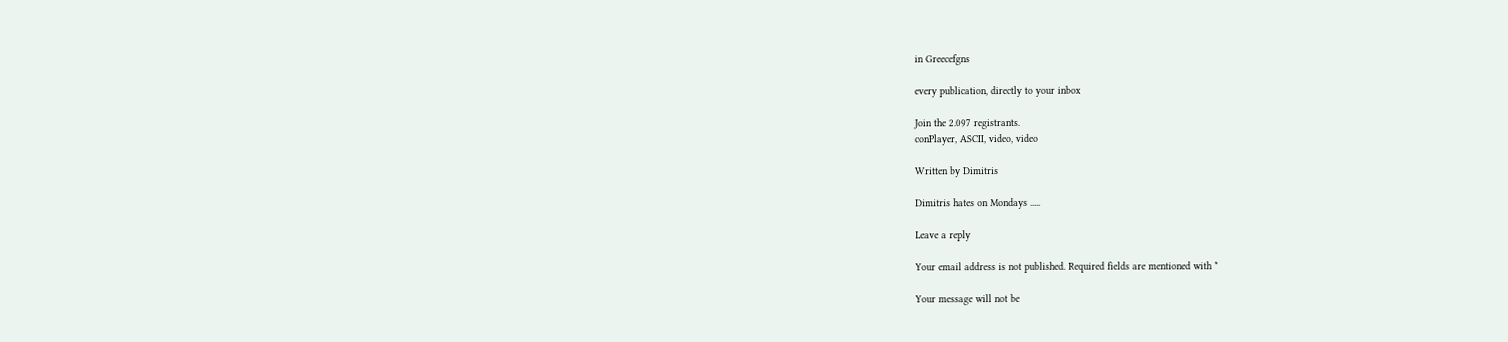in Greecefgns

every publication, directly to your inbox

Join the 2.097 registrants.
conPlayer, ASCII, video, video

Written by Dimitris

Dimitris hates on Mondays .....

Leave a reply

Your email address is not published. Required fields are mentioned with *

Your message will not be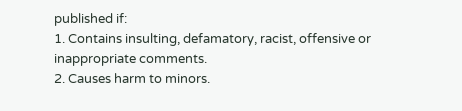published if:
1. Contains insulting, defamatory, racist, offensive or inappropriate comments.
2. Causes harm to minors.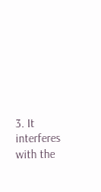3. It interferes with the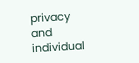privacy and individual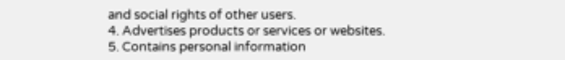and social rights of other users.
4. Advertises products or services or websites.
5. Contains personal information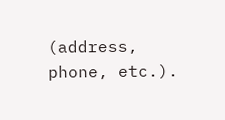(address, phone, etc.).